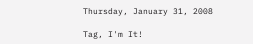Thursday, January 31, 2008

Tag, I'm It!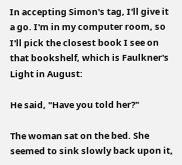In accepting Simon's tag, I'll give it a go. I'm in my computer room, so I'll pick the closest book I see on that bookshelf, which is Faulkner's Light in August:

He said, "Have you told her?"

The woman sat on the bed. She seemed to sink slowly back upon it,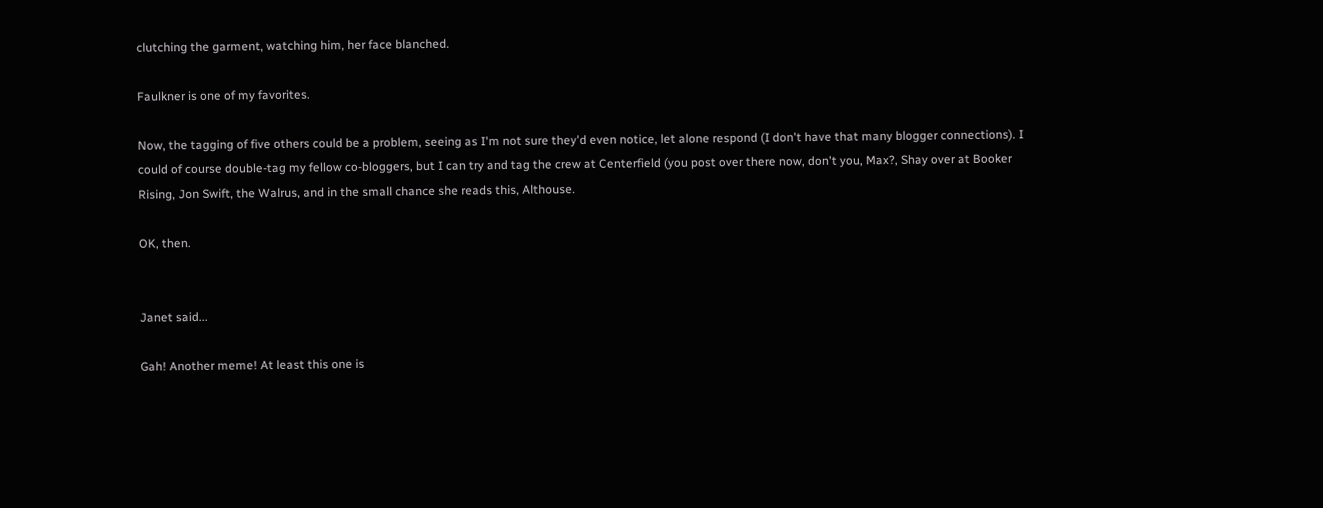clutching the garment, watching him, her face blanched.

Faulkner is one of my favorites.

Now, the tagging of five others could be a problem, seeing as I'm not sure they'd even notice, let alone respond (I don't have that many blogger connections). I could of course double-tag my fellow co-bloggers, but I can try and tag the crew at Centerfield (you post over there now, don't you, Max?, Shay over at Booker Rising, Jon Swift, the Walrus, and in the small chance she reads this, Althouse.

OK, then.


Janet said...

Gah! Another meme! At least this one is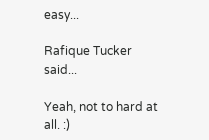easy...

Rafique Tucker said...

Yeah, not to hard at all. :)